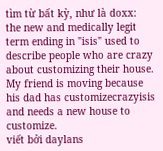tìm từ bất kỳ, như là doxx:
the new and medically legit term ending in "isis" used to describe people who are crazy about customizing their house.
My friend is moving because his dad has customizecrazyisis and needs a new house to customize.
viết bởi daylans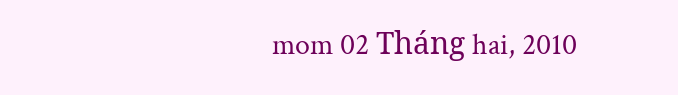mom 02 Tháng hai, 2010